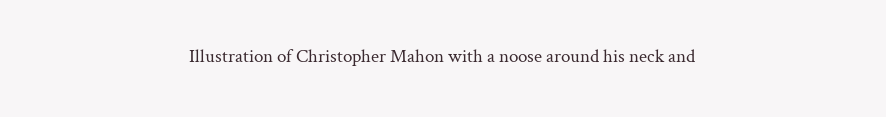Illustration of Christopher Mahon with a noose around his neck and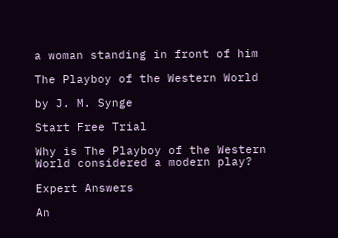a woman standing in front of him

The Playboy of the Western World

by J. M. Synge

Start Free Trial

Why is The Playboy of the Western World considered a modern play?

Expert Answers

An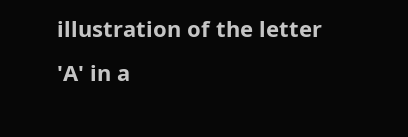illustration of the letter 'A' in a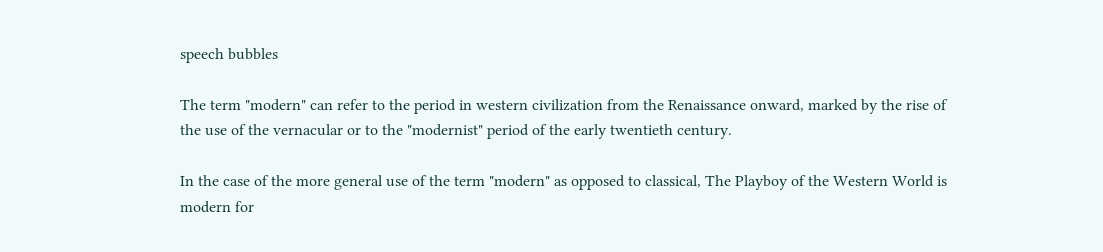speech bubbles

The term "modern" can refer to the period in western civilization from the Renaissance onward, marked by the rise of the use of the vernacular or to the "modernist" period of the early twentieth century.

In the case of the more general use of the term "modern" as opposed to classical, The Playboy of the Western World is modern for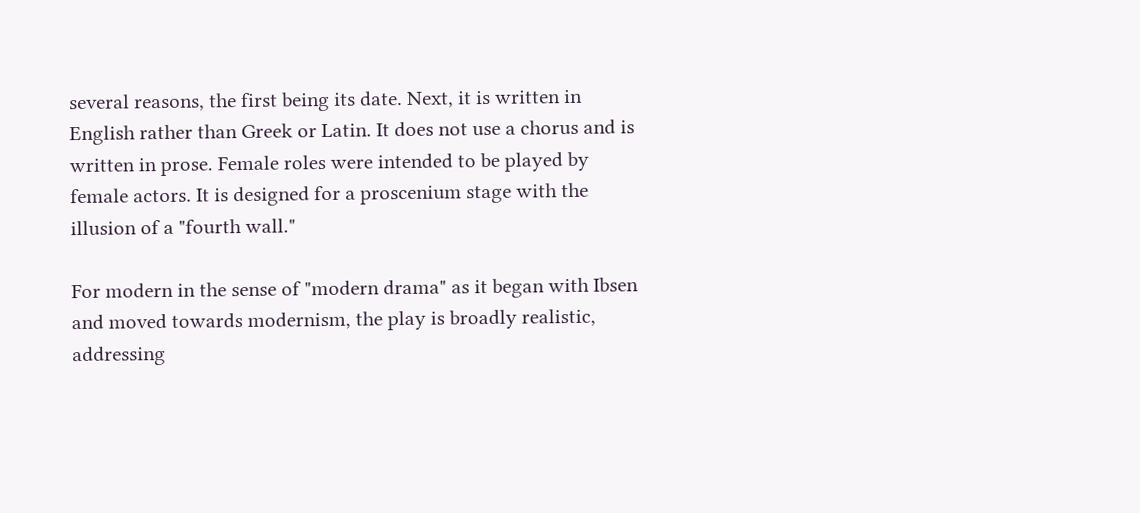several reasons, the first being its date. Next, it is written in English rather than Greek or Latin. It does not use a chorus and is written in prose. Female roles were intended to be played by female actors. It is designed for a proscenium stage with the illusion of a "fourth wall."

For modern in the sense of "modern drama" as it began with Ibsen and moved towards modernism, the play is broadly realistic, addressing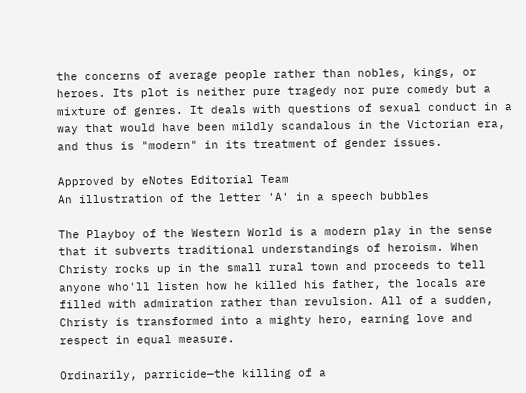the concerns of average people rather than nobles, kings, or heroes. Its plot is neither pure tragedy nor pure comedy but a mixture of genres. It deals with questions of sexual conduct in a way that would have been mildly scandalous in the Victorian era, and thus is "modern" in its treatment of gender issues.

Approved by eNotes Editorial Team
An illustration of the letter 'A' in a speech bubbles

The Playboy of the Western World is a modern play in the sense that it subverts traditional understandings of heroism. When Christy rocks up in the small rural town and proceeds to tell anyone who'll listen how he killed his father, the locals are filled with admiration rather than revulsion. All of a sudden, Christy is transformed into a mighty hero, earning love and respect in equal measure.

Ordinarily, parricide—the killing of a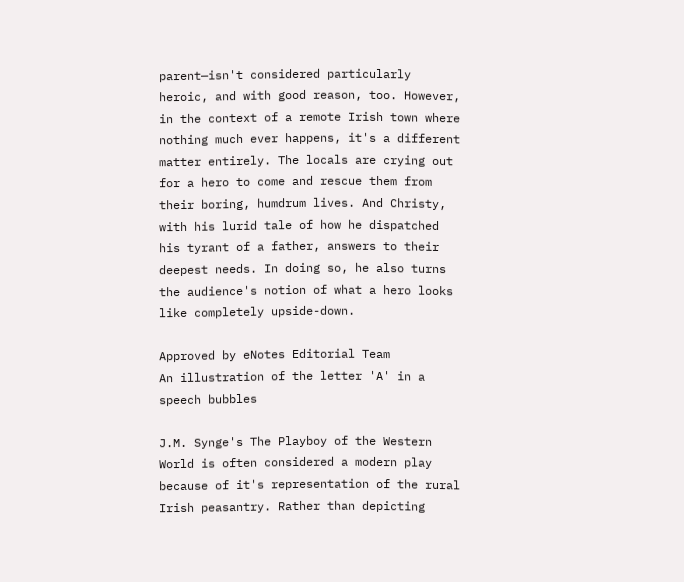parent—isn't considered particularly heroic, and with good reason, too. However, in the context of a remote Irish town where nothing much ever happens, it's a different matter entirely. The locals are crying out for a hero to come and rescue them from their boring, humdrum lives. And Christy, with his lurid tale of how he dispatched his tyrant of a father, answers to their deepest needs. In doing so, he also turns the audience's notion of what a hero looks like completely upside-down.

Approved by eNotes Editorial Team
An illustration of the letter 'A' in a speech bubbles

J.M. Synge's The Playboy of the Western World is often considered a modern play because of it's representation of the rural Irish peasantry. Rather than depicting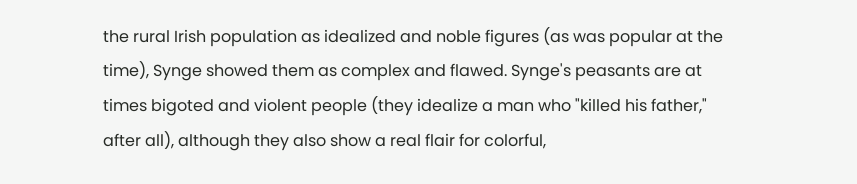the rural Irish population as idealized and noble figures (as was popular at the time), Synge showed them as complex and flawed. Synge's peasants are at times bigoted and violent people (they idealize a man who "killed his father," after all), although they also show a real flair for colorful,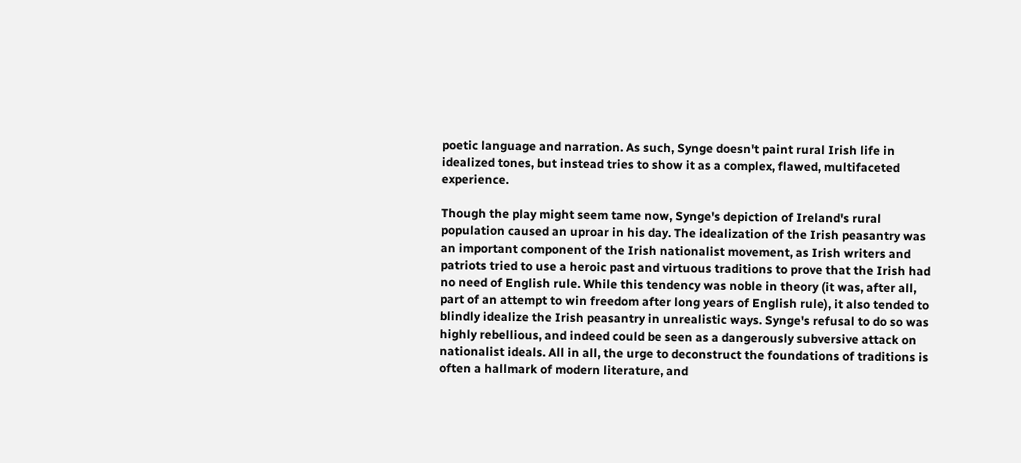poetic language and narration. As such, Synge doesn't paint rural Irish life in idealized tones, but instead tries to show it as a complex, flawed, multifaceted experience.

Though the play might seem tame now, Synge's depiction of Ireland's rural population caused an uproar in his day. The idealization of the Irish peasantry was an important component of the Irish nationalist movement, as Irish writers and patriots tried to use a heroic past and virtuous traditions to prove that the Irish had no need of English rule. While this tendency was noble in theory (it was, after all, part of an attempt to win freedom after long years of English rule), it also tended to blindly idealize the Irish peasantry in unrealistic ways. Synge's refusal to do so was highly rebellious, and indeed could be seen as a dangerously subversive attack on nationalist ideals. All in all, the urge to deconstruct the foundations of traditions is often a hallmark of modern literature, and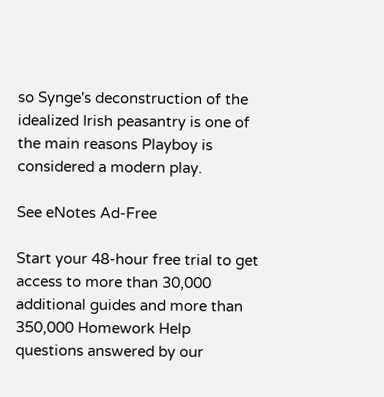so Synge's deconstruction of the idealized Irish peasantry is one of the main reasons Playboy is considered a modern play.

See eNotes Ad-Free

Start your 48-hour free trial to get access to more than 30,000 additional guides and more than 350,000 Homework Help questions answered by our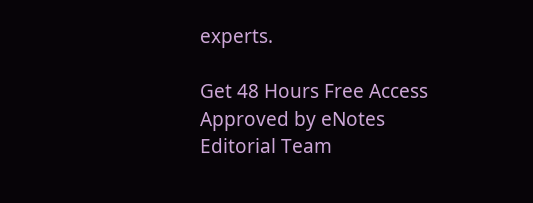experts.

Get 48 Hours Free Access
Approved by eNotes Editorial Team